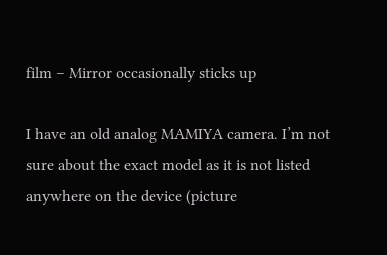film – Mirror occasionally sticks up

I have an old analog MAMIYA camera. I’m not sure about the exact model as it is not listed anywhere on the device (picture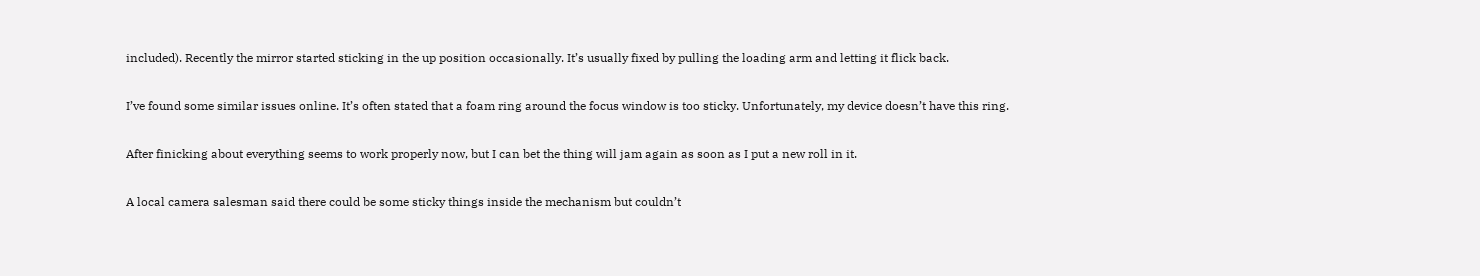included). Recently the mirror started sticking in the up position occasionally. It’s usually fixed by pulling the loading arm and letting it flick back.

I’ve found some similar issues online. It’s often stated that a foam ring around the focus window is too sticky. Unfortunately, my device doesn’t have this ring.

After finicking about everything seems to work properly now, but I can bet the thing will jam again as soon as I put a new roll in it.

A local camera salesman said there could be some sticky things inside the mechanism but couldn’t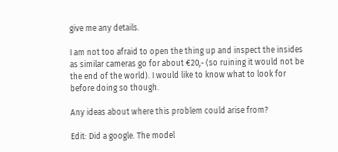give me any details.

I am not too afraid to open the thing up and inspect the insides as similar cameras go for about €20,- (so ruining it would not be the end of the world). I would like to know what to look for before doing so though.

Any ideas about where this problem could arise from?

Edit: Did a google. The model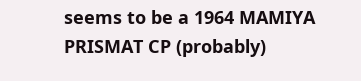seems to be a 1964 MAMIYA PRISMAT CP (probably)